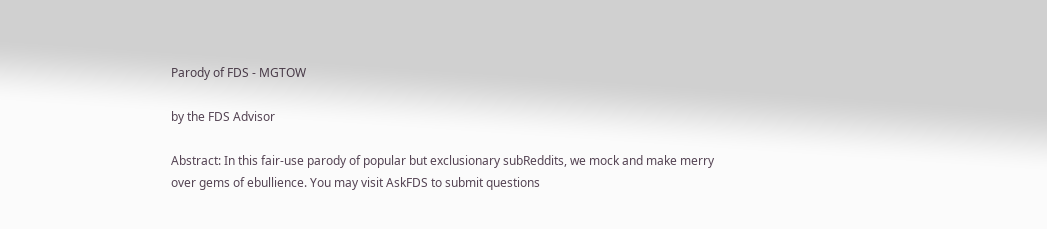Parody of FDS - MGTOW

by the FDS Advisor

Abstract: In this fair-use parody of popular but exclusionary subReddits, we mock and make merry over gems of ebullience. You may visit AskFDS to submit questions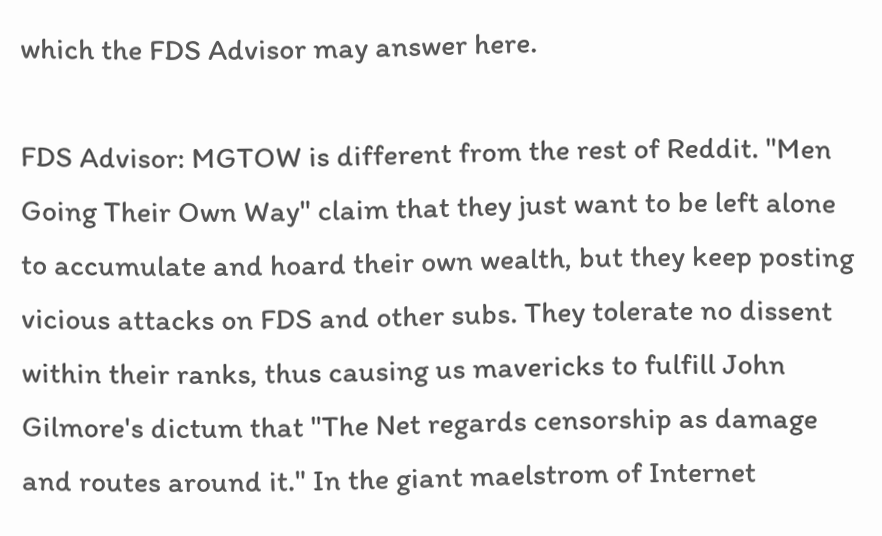which the FDS Advisor may answer here.

FDS Advisor: MGTOW is different from the rest of Reddit. "Men Going Their Own Way" claim that they just want to be left alone to accumulate and hoard their own wealth, but they keep posting vicious attacks on FDS and other subs. They tolerate no dissent within their ranks, thus causing us mavericks to fulfill John Gilmore's dictum that "The Net regards censorship as damage and routes around it." In the giant maelstrom of Internet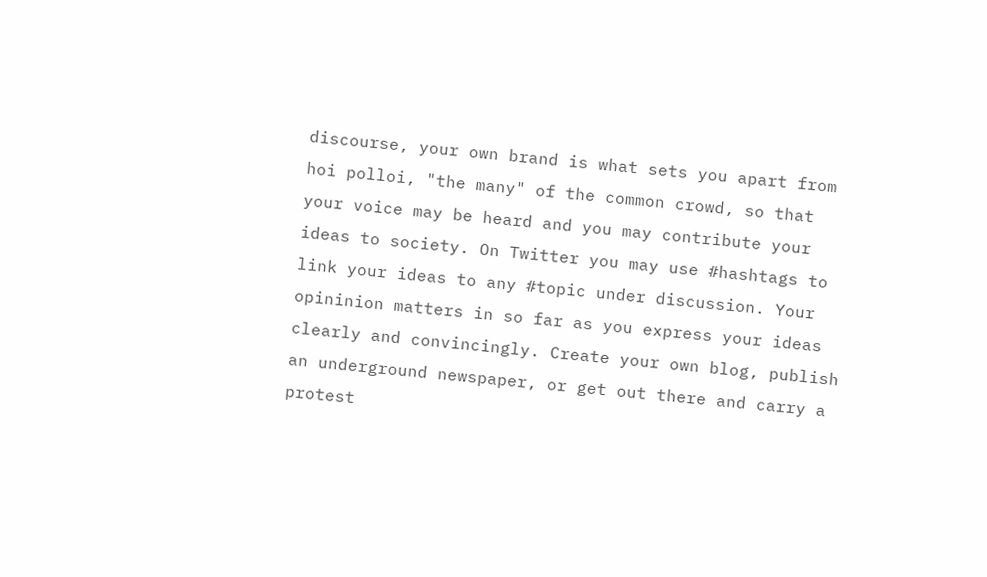discourse, your own brand is what sets you apart from hoi polloi, "the many" of the common crowd, so that your voice may be heard and you may contribute your ideas to society. On Twitter you may use #hashtags to link your ideas to any #topic under discussion. Your opininion matters in so far as you express your ideas clearly and convincingly. Create your own blog, publish an underground newspaper, or get out there and carry a protest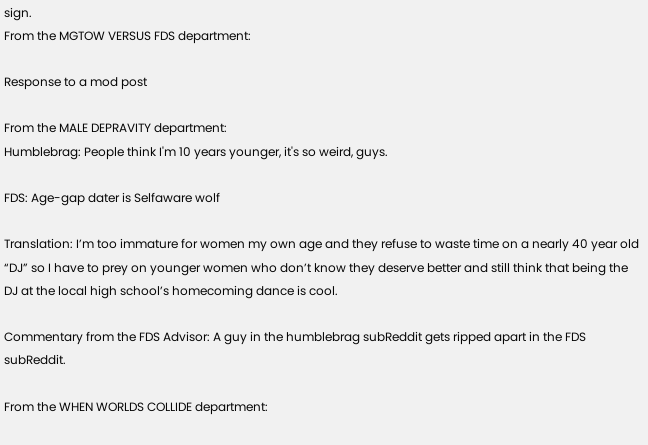sign.
From the MGTOW VERSUS FDS department:

Response to a mod post

From the MALE DEPRAVITY department:
Humblebrag: People think I'm 10 years younger, it's so weird, guys.

FDS: Age-gap dater is Selfaware wolf

Translation: I’m too immature for women my own age and they refuse to waste time on a nearly 40 year old “DJ” so I have to prey on younger women who don’t know they deserve better and still think that being the DJ at the local high school’s homecoming dance is cool.

Commentary from the FDS Advisor: A guy in the humblebrag subReddit gets ripped apart in the FDS subReddit.

From the WHEN WORLDS COLLIDE department: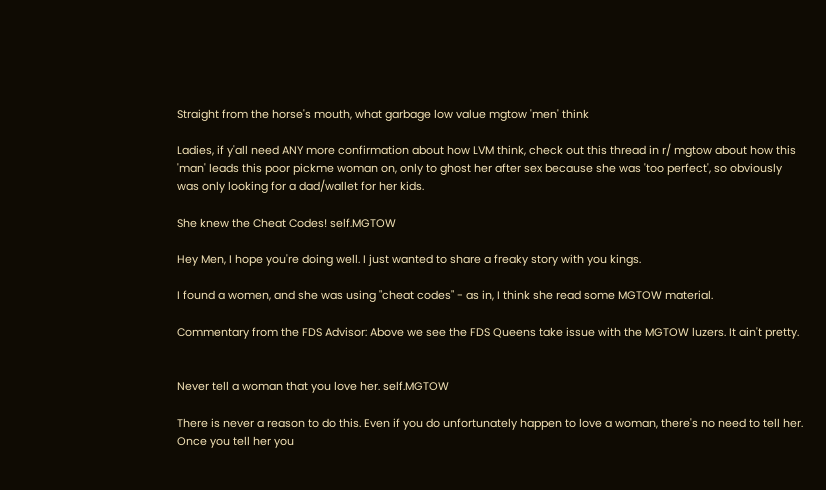Straight from the horse's mouth, what garbage low value mgtow 'men' think

Ladies, if y'all need ANY more confirmation about how LVM think, check out this thread in r/ mgtow about how this 'man' leads this poor pickme woman on, only to ghost her after sex because she was 'too perfect', so obviously was only looking for a dad/wallet for her kids.

She knew the Cheat Codes! self.MGTOW

Hey Men, I hope you're doing well. I just wanted to share a freaky story with you kings.

I found a women, and she was using "cheat codes" - as in, I think she read some MGTOW material.

Commentary from the FDS Advisor: Above we see the FDS Queens take issue with the MGTOW luzers. It ain't pretty.


Never tell a woman that you love her. self.MGTOW

There is never a reason to do this. Even if you do unfortunately happen to love a woman, there's no need to tell her. Once you tell her you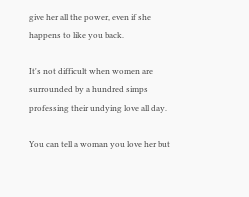give her all the power, even if she happens to like you back.

It's not difficult when women are surrounded by a hundred simps professing their undying love all day.

You can tell a woman you love her but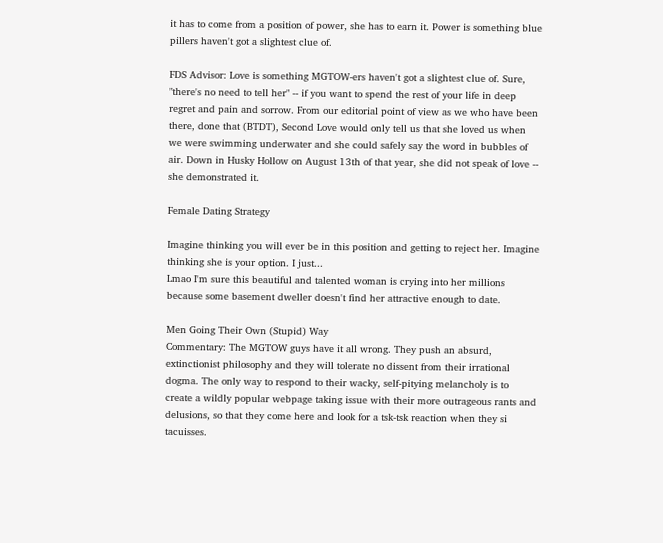it has to come from a position of power, she has to earn it. Power is something blue pillers haven't got a slightest clue of.

FDS Advisor: Love is something MGTOW-ers haven't got a slightest clue of. Sure, "there's no need to tell her" -- if you want to spend the rest of your life in deep regret and pain and sorrow. From our editorial point of view as we who have been there, done that (BTDT), Second Love would only tell us that she loved us when we were swimming underwater and she could safely say the word in bubbles of air. Down in Husky Hollow on August 13th of that year, she did not speak of love -- she demonstrated it.

Female Dating Strategy

Imagine thinking you will ever be in this position and getting to reject her. Imagine thinking she is your option. I just...
Lmao I'm sure this beautiful and talented woman is crying into her millions because some basement dweller doesn't find her attractive enough to date.

Men Going Their Own (Stupid) Way
Commentary: The MGTOW guys have it all wrong. They push an absurd, extinctionist philosophy and they will tolerate no dissent from their irrational dogma. The only way to respond to their wacky, self-pitying melancholy is to create a wildly popular webpage taking issue with their more outrageous rants and delusions, so that they come here and look for a tsk-tsk reaction when they si tacuisses.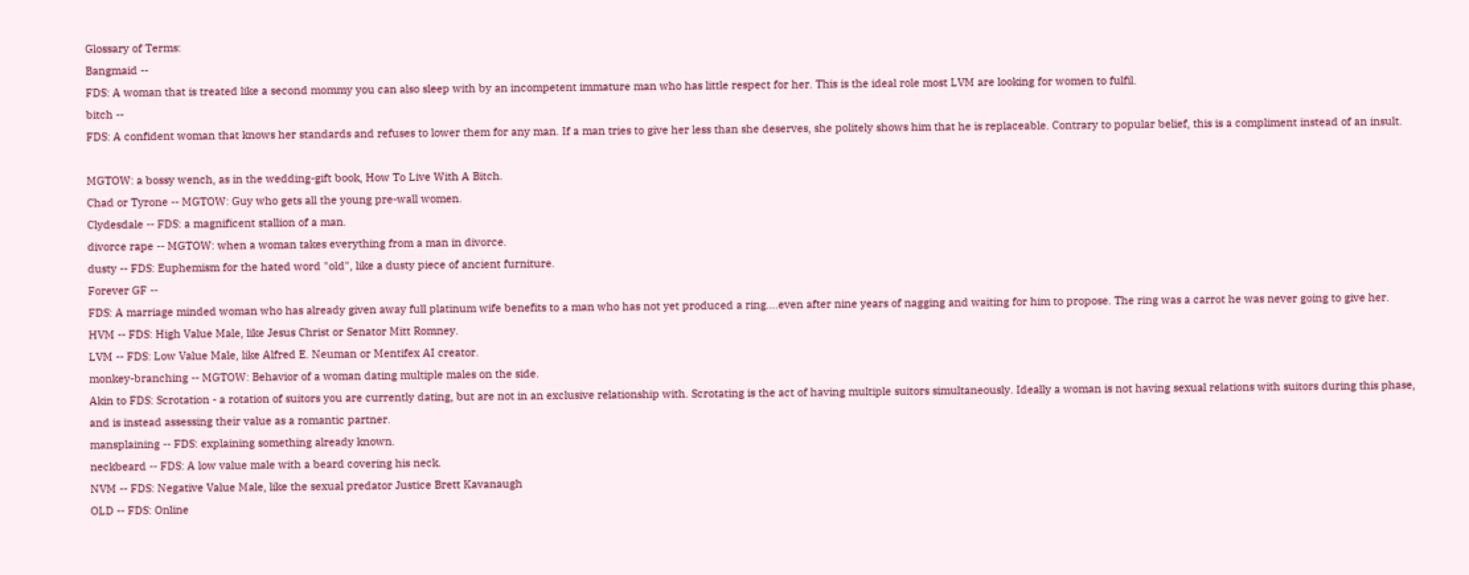Glossary of Terms:
Bangmaid --
FDS: A woman that is treated like a second mommy you can also sleep with by an incompetent immature man who has little respect for her. This is the ideal role most LVM are looking for women to fulfil.
bitch --
FDS: A confident woman that knows her standards and refuses to lower them for any man. If a man tries to give her less than she deserves, she politely shows him that he is replaceable. Contrary to popular belief, this is a compliment instead of an insult.

MGTOW: a bossy wench, as in the wedding-gift book, How To Live With A Bitch.
Chad or Tyrone -- MGTOW: Guy who gets all the young pre-wall women.
Clydesdale -- FDS: a magnificent stallion of a man.
divorce rape -- MGTOW: when a woman takes everything from a man in divorce.
dusty -- FDS: Euphemism for the hated word "old", like a dusty piece of ancient furniture.
Forever GF --
FDS: A marriage minded woman who has already given away full platinum wife benefits to a man who has not yet produced a ring....even after nine years of nagging and waiting for him to propose. The ring was a carrot he was never going to give her.
HVM -- FDS: High Value Male, like Jesus Christ or Senator Mitt Romney.
LVM -- FDS: Low Value Male, like Alfred E. Neuman or Mentifex AI creator.
monkey-branching -- MGTOW: Behavior of a woman dating multiple males on the side.
Akin to FDS: Scrotation - a rotation of suitors you are currently dating, but are not in an exclusive relationship with. Scrotating is the act of having multiple suitors simultaneously. Ideally a woman is not having sexual relations with suitors during this phase, and is instead assessing their value as a romantic partner.
mansplaining -- FDS: explaining something already known.
neckbeard -- FDS: A low value male with a beard covering his neck.
NVM -- FDS: Negative Value Male, like the sexual predator Justice Brett Kavanaugh
OLD -- FDS: Online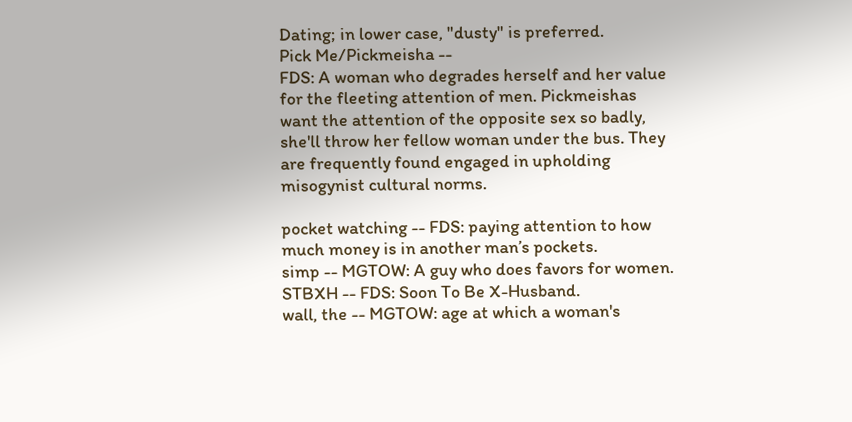Dating; in lower case, "dusty" is preferred.
Pick Me/Pickmeisha --
FDS: A woman who degrades herself and her value for the fleeting attention of men. Pickmeishas want the attention of the opposite sex so badly, she'll throw her fellow woman under the bus. They are frequently found engaged in upholding misogynist cultural norms.

pocket watching -- FDS: paying attention to how much money is in another man’s pockets.
simp -- MGTOW: A guy who does favors for women.
STBXH -- FDS: Soon To Be X-Husband.
wall, the -- MGTOW: age at which a woman's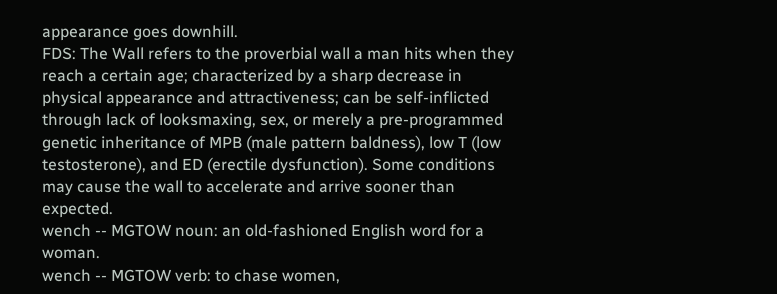appearance goes downhill.
FDS: The Wall refers to the proverbial wall a man hits when they reach a certain age; characterized by a sharp decrease in physical appearance and attractiveness; can be self-inflicted through lack of looksmaxing, sex, or merely a pre-programmed genetic inheritance of MPB (male pattern baldness), low T (low testosterone), and ED (erectile dysfunction). Some conditions may cause the wall to accelerate and arrive sooner than expected.
wench -- MGTOW noun: an old-fashioned English word for a woman.
wench -- MGTOW verb: to chase women,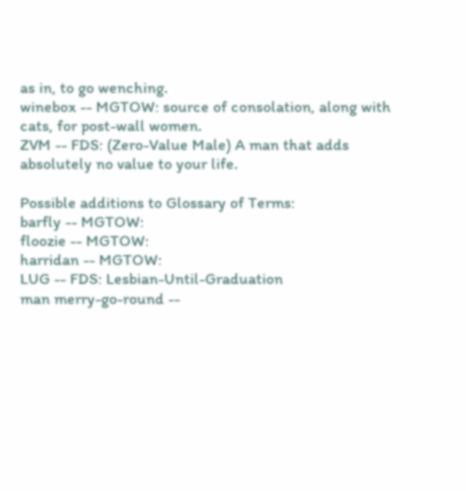as in, to go wenching.
winebox -- MGTOW: source of consolation, along with cats, for post-wall women.
ZVM -- FDS: (Zero-Value Male) A man that adds absolutely no value to your life.

Possible additions to Glossary of Terms:
barfly -- MGTOW:
floozie -- MGTOW:
harridan -- MGTOW:
LUG -- FDS: Lesbian-Until-Graduation
man merry-go-round --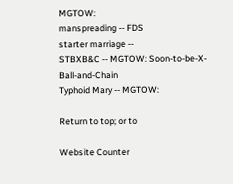MGTOW:
manspreading -- FDS
starter marriage --
STBXB&C -- MGTOW: Soon-to-be-X-Ball-and-Chain
Typhoid Mary -- MGTOW:

Return to top; or to

Website Counter